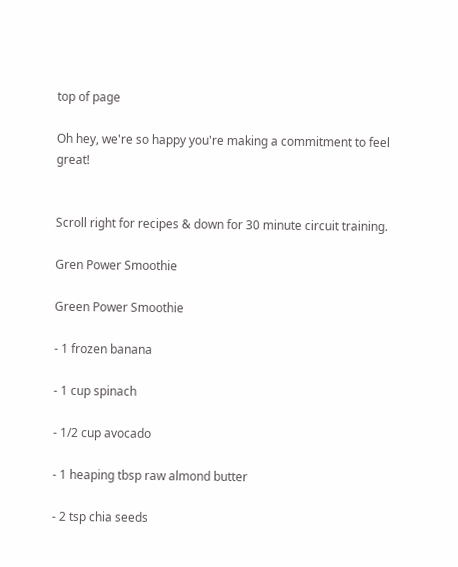top of page

Oh hey, we're so happy you're making a commitment to feel great!


Scroll right for recipes & down for 30 minute circuit training.

Gren Power Smoothie

Green Power Smoothie

- 1 frozen banana

- 1 cup spinach

- 1/2 cup avocado

- 1 heaping tbsp raw almond butter

- 2 tsp chia seeds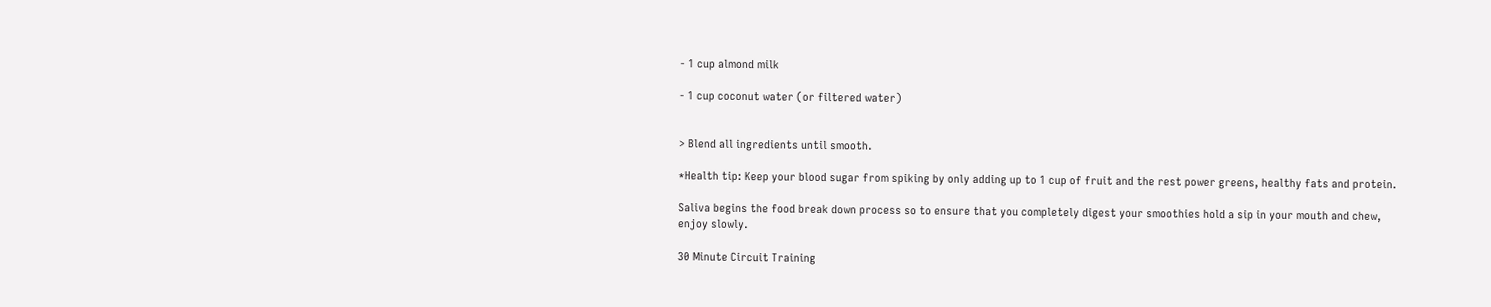- 1 cup almond milk

- 1 cup coconut water (or filtered water)


> Blend all ingredients until smooth.

*Health tip: Keep your blood sugar from spiking by only adding up to 1 cup of fruit and the rest power greens, healthy fats and protein.

Saliva begins the food break down process so to ensure that you completely digest your smoothies hold a sip in your mouth and chew, enjoy slowly.

30 Minute Circuit Training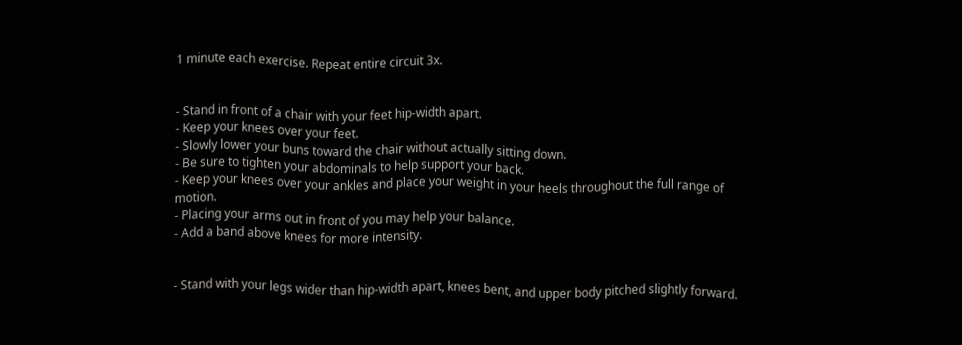1 minute each exercise. Repeat entire circuit 3x.


- Stand in front of a chair with your feet hip-width apart.
- Keep your knees over your feet.
- Slowly lower your buns toward the chair without actually sitting down.
- Be sure to tighten your abdominals to help support your back.
- Keep your knees over your ankles and place your weight in your heels throughout the full range of motion.
- Placing your arms out in front of you may help your balance.
- Add a band above knees for more intensity.


- Stand with your legs wider than hip-width apart, knees bent, and upper body pitched slightly forward.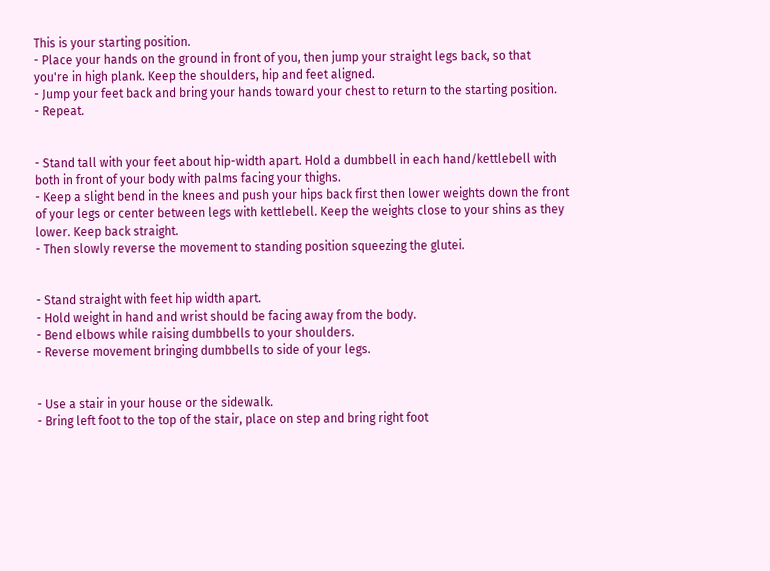This is your starting position.
- Place your hands on the ground in front of you, then jump your straight legs back, so that you're in high plank. Keep the shoulders, hip and feet aligned.
- Jump your feet back and bring your hands toward your chest to return to the starting position.
- Repeat.


- Stand tall with your feet about hip-width apart. Hold a dumbbell in each hand/kettlebell with both in front of your body with palms facing your thighs.
- Keep a slight bend in the knees and push your hips back first then lower weights down the front of your legs or center between legs with kettlebell. Keep the weights close to your shins as they
lower. Keep back straight.
- Then slowly reverse the movement to standing position squeezing the glutei.


- Stand straight with feet hip width apart.
- Hold weight in hand and wrist should be facing away from the body.
- Bend elbows while raising dumbbells to your shoulders.
- Reverse movement bringing dumbbells to side of your legs.


- Use a stair in your house or the sidewalk.
- Bring left foot to the top of the stair, place on step and bring right foot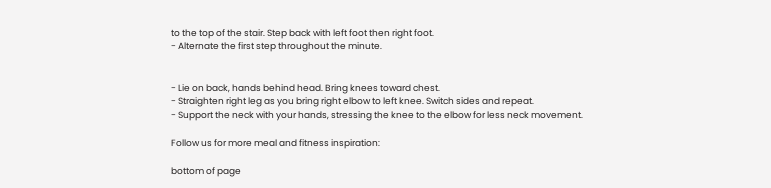to the top of the stair. Step back with left foot then right foot.
- Alternate the first step throughout the minute.


- Lie on back, hands behind head. Bring knees toward chest.
- Straighten right leg as you bring right elbow to left knee. Switch sides and repeat.
- Support the neck with your hands, stressing the knee to the elbow for less neck movement.

Follow us for more meal and fitness inspiration:

bottom of page